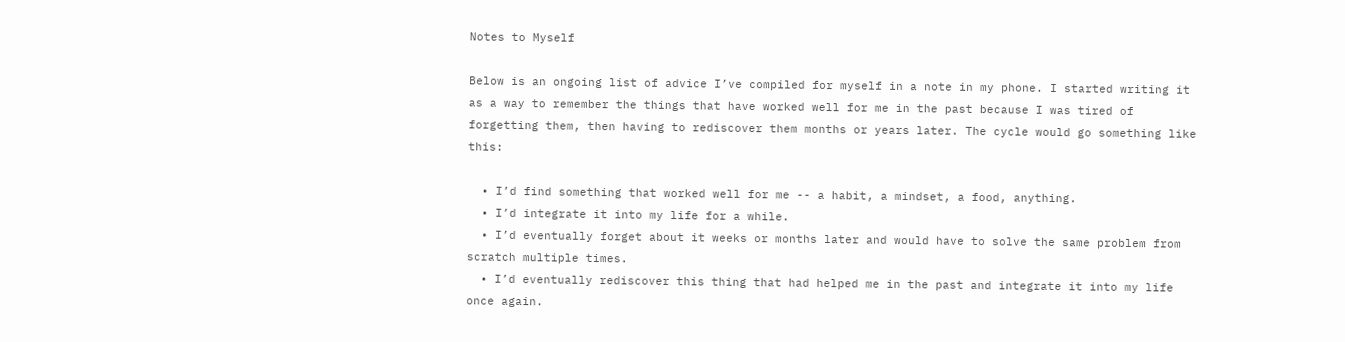Notes to Myself

Below is an ongoing list of advice I’ve compiled for myself in a note in my phone. I started writing it as a way to remember the things that have worked well for me in the past because I was tired of forgetting them, then having to rediscover them months or years later. The cycle would go something like this:

  • I’d find something that worked well for me -- a habit, a mindset, a food, anything.
  • I’d integrate it into my life for a while.
  • I’d eventually forget about it weeks or months later and would have to solve the same problem from scratch multiple times.
  • I’d eventually rediscover this thing that had helped me in the past and integrate it into my life once again.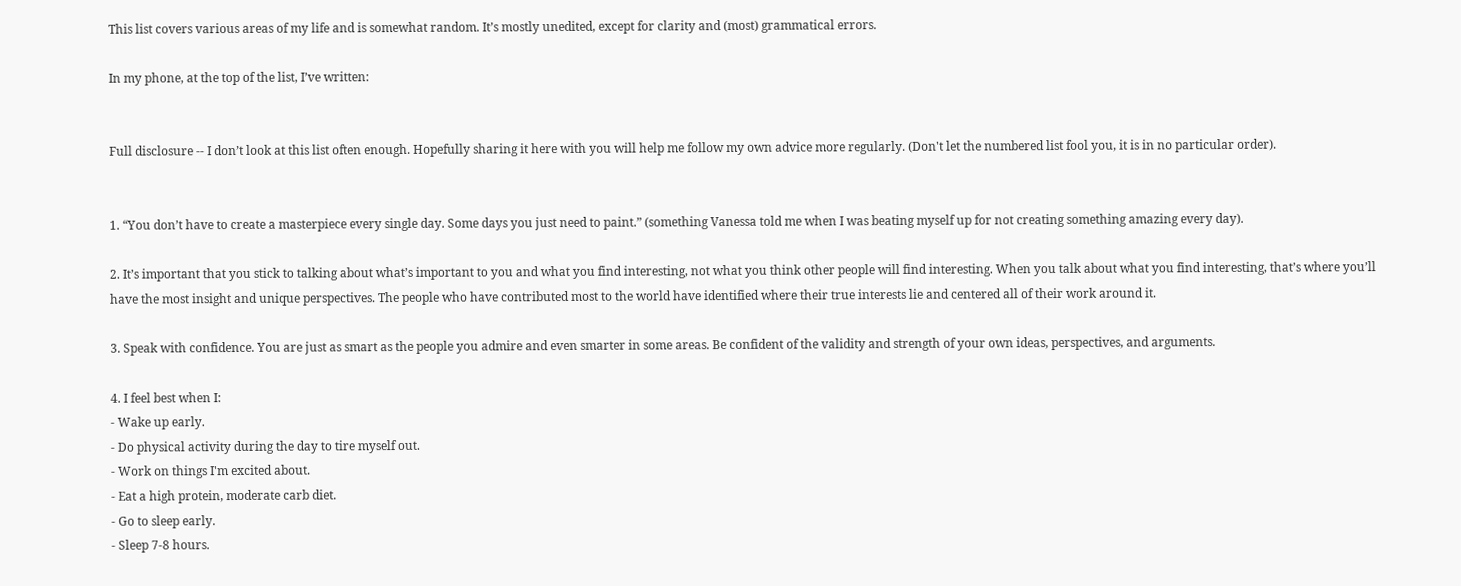This list covers various areas of my life and is somewhat random. It’s mostly unedited, except for clarity and (most) grammatical errors.

In my phone, at the top of the list, I’ve written:


Full disclosure -- I don’t look at this list often enough. Hopefully sharing it here with you will help me follow my own advice more regularly. (Don't let the numbered list fool you, it is in no particular order).


1. “You don’t have to create a masterpiece every single day. Some days you just need to paint.” (something Vanessa told me when I was beating myself up for not creating something amazing every day).

2. It’s important that you stick to talking about what’s important to you and what you find interesting, not what you think other people will find interesting. When you talk about what you find interesting, that’s where you’ll have the most insight and unique perspectives. The people who have contributed most to the world have identified where their true interests lie and centered all of their work around it.

3. Speak with confidence. You are just as smart as the people you admire and even smarter in some areas. Be confident of the validity and strength of your own ideas, perspectives, and arguments.

4. I feel best when I:
- Wake up early.
- Do physical activity during the day to tire myself out.
- Work on things I'm excited about.
- Eat a high protein, moderate carb diet.
- Go to sleep early.
- Sleep 7-8 hours.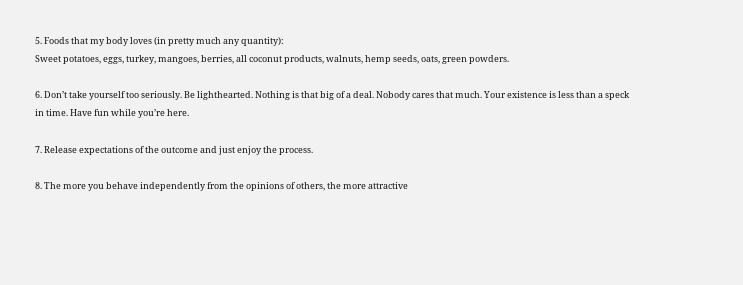5. Foods that my body loves (in pretty much any quantity):
Sweet potatoes, eggs, turkey, mangoes, berries, all coconut products, walnuts, hemp seeds, oats, green powders.

6. Don’t take yourself too seriously. Be lighthearted. Nothing is that big of a deal. Nobody cares that much. Your existence is less than a speck in time. Have fun while you’re here.

7. Release expectations of the outcome and just enjoy the process.

8. The more you behave independently from the opinions of others, the more attractive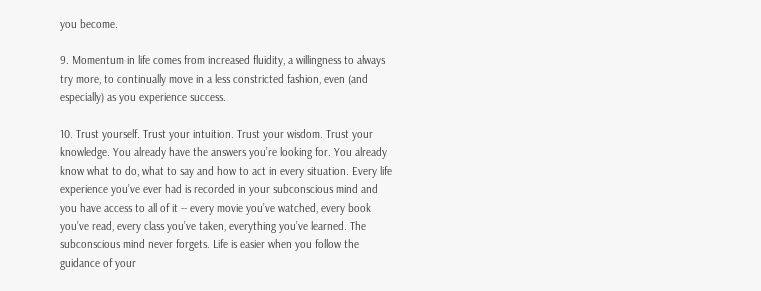you become.

9. Momentum in life comes from increased fluidity, a willingness to always try more, to continually move in a less constricted fashion, even (and especially) as you experience success.

10. Trust yourself. Trust your intuition. Trust your wisdom. Trust your knowledge. You already have the answers you’re looking for. You already know what to do, what to say and how to act in every situation. Every life experience you’ve ever had is recorded in your subconscious mind and you have access to all of it -- every movie you’ve watched, every book you’ve read, every class you’ve taken, everything you’ve learned. The subconscious mind never forgets. Life is easier when you follow the guidance of your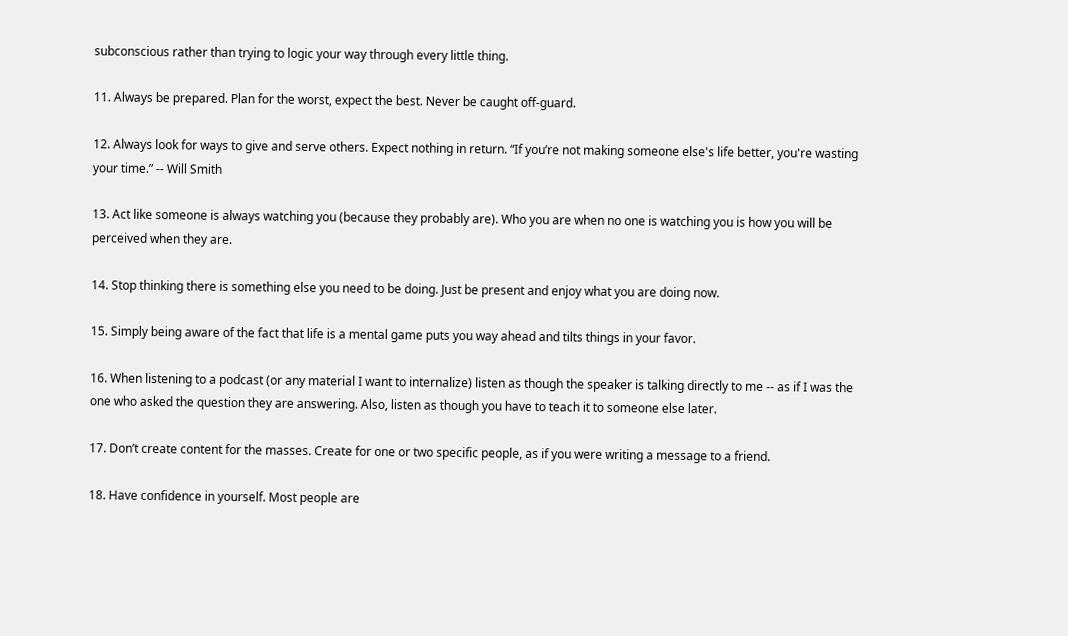subconscious rather than trying to logic your way through every little thing.

11. Always be prepared. Plan for the worst, expect the best. Never be caught off-guard.

12. Always look for ways to give and serve others. Expect nothing in return. “If you’re not making someone else's life better, you're wasting your time.” -- Will Smith

13. Act like someone is always watching you (because they probably are). Who you are when no one is watching you is how you will be perceived when they are.

14. Stop thinking there is something else you need to be doing. Just be present and enjoy what you are doing now.

15. Simply being aware of the fact that life is a mental game puts you way ahead and tilts things in your favor.

16. When listening to a podcast (or any material I want to internalize) listen as though the speaker is talking directly to me -- as if I was the one who asked the question they are answering. Also, listen as though you have to teach it to someone else later.

17. Don’t create content for the masses. Create for one or two specific people, as if you were writing a message to a friend.

18. Have confidence in yourself. Most people are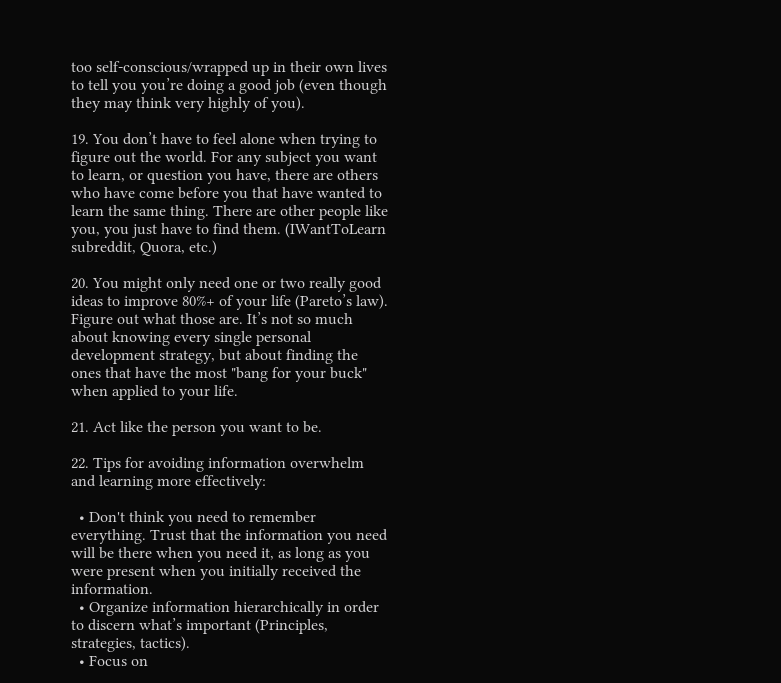too self-conscious/wrapped up in their own lives to tell you you’re doing a good job (even though they may think very highly of you).

19. You don’t have to feel alone when trying to figure out the world. For any subject you want to learn, or question you have, there are others who have come before you that have wanted to learn the same thing. There are other people like you, you just have to find them. (IWantToLearn subreddit, Quora, etc.)

20. You might only need one or two really good ideas to improve 80%+ of your life (Pareto’s law). Figure out what those are. It’s not so much about knowing every single personal development strategy, but about finding the ones that have the most "bang for your buck" when applied to your life.

21. Act like the person you want to be.

22. Tips for avoiding information overwhelm and learning more effectively:

  • Don't think you need to remember everything. Trust that the information you need will be there when you need it, as long as you were present when you initially received the information.
  • Organize information hierarchically in order to discern what’s important (Principles, strategies, tactics).
  • Focus on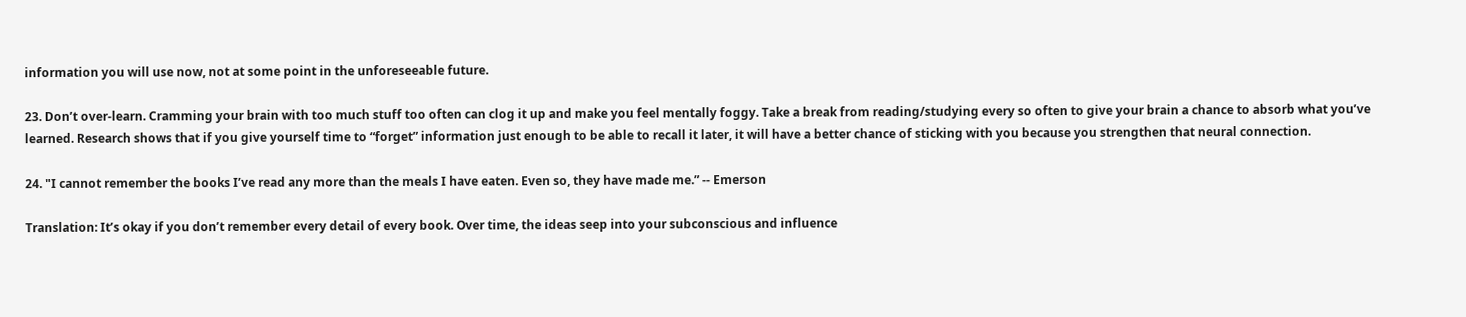information you will use now, not at some point in the unforeseeable future.

23. Don’t over-learn. Cramming your brain with too much stuff too often can clog it up and make you feel mentally foggy. Take a break from reading/studying every so often to give your brain a chance to absorb what you’ve learned. Research shows that if you give yourself time to “forget” information just enough to be able to recall it later, it will have a better chance of sticking with you because you strengthen that neural connection.

24. "I cannot remember the books I’ve read any more than the meals I have eaten. Even so, they have made me.” -- Emerson

Translation: It’s okay if you don’t remember every detail of every book. Over time, the ideas seep into your subconscious and influence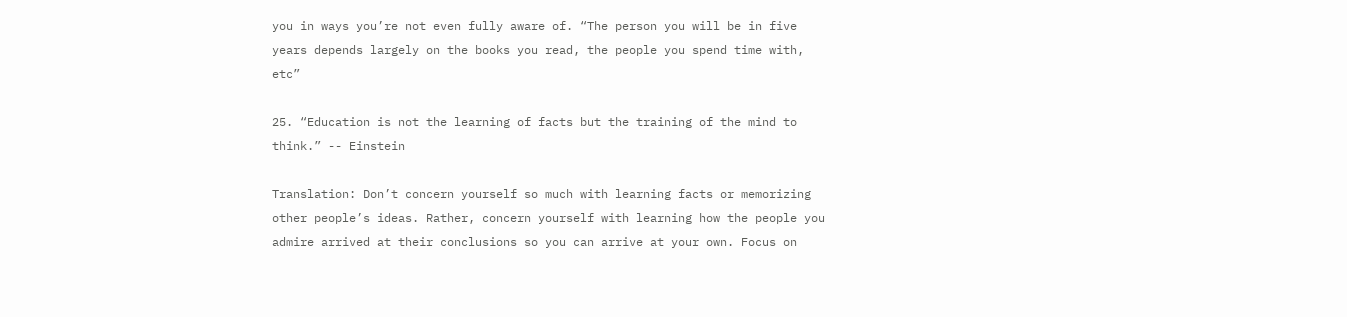you in ways you’re not even fully aware of. “The person you will be in five years depends largely on the books you read, the people you spend time with, etc”

25. “Education is not the learning of facts but the training of the mind to think.” -- Einstein

Translation: Don’t concern yourself so much with learning facts or memorizing other people’s ideas. Rather, concern yourself with learning how the people you admire arrived at their conclusions so you can arrive at your own. Focus on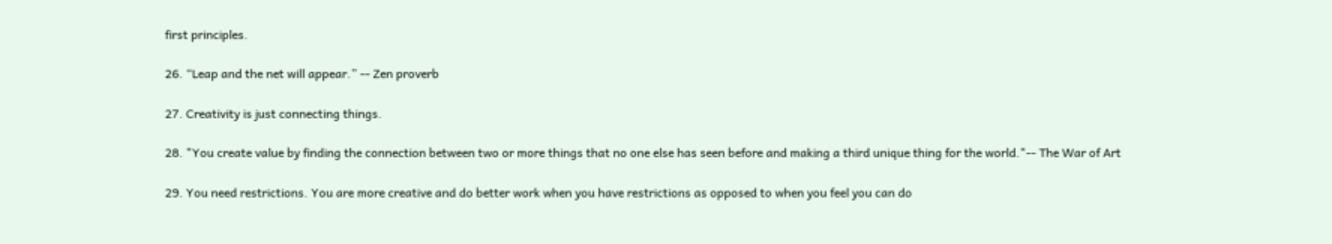first principles.

26. “Leap and the net will appear.” -- Zen proverb

27. Creativity is just connecting things.

28. "You create value by finding the connection between two or more things that no one else has seen before and making a third unique thing for the world."-- The War of Art

29. You need restrictions. You are more creative and do better work when you have restrictions as opposed to when you feel you can do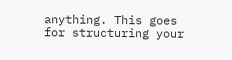anything. This goes for structuring your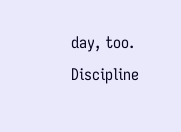day, too. Discipline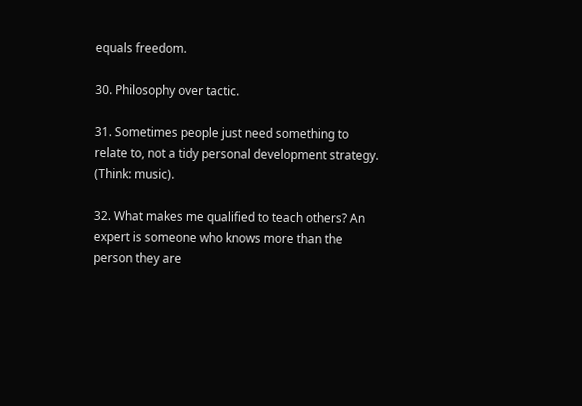equals freedom.

30. Philosophy over tactic.

31. Sometimes people just need something to relate to, not a tidy personal development strategy. (Think: music).

32. What makes me qualified to teach others? An expert is someone who knows more than the person they are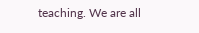teaching. We are all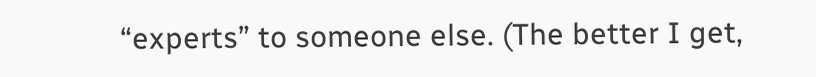“experts” to someone else. (The better I get,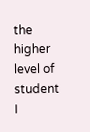the higher level of student I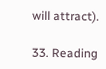will attract).

33. Reading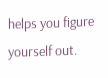helps you figure yourself out.